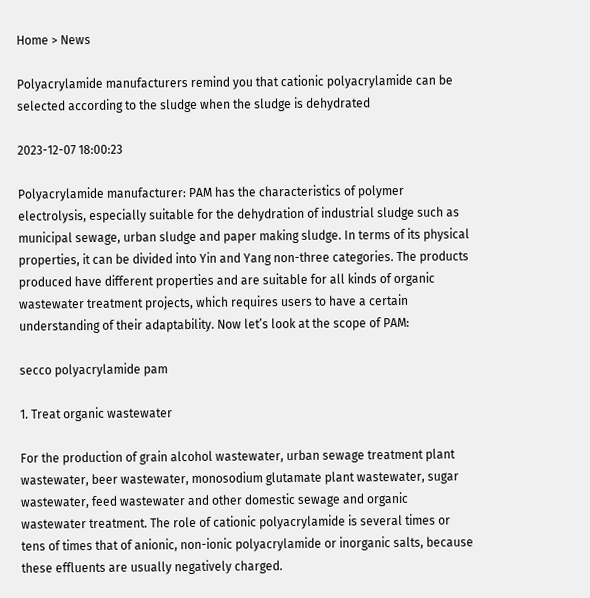Home > News

Polyacrylamide manufacturers remind you that cationic polyacrylamide can be selected according to the sludge when the sludge is dehydrated

2023-12-07 18:00:23

Polyacrylamide manufacturer: PAM has the characteristics of polymer electrolysis, especially suitable for the dehydration of industrial sludge such as municipal sewage, urban sludge and paper making sludge. In terms of its physical properties, it can be divided into Yin and Yang non-three categories. The products produced have different properties and are suitable for all kinds of organic wastewater treatment projects, which requires users to have a certain understanding of their adaptability. Now let’s look at the scope of PAM:

secco polyacrylamide pam

1. Treat organic wastewater

For the production of grain alcohol wastewater, urban sewage treatment plant wastewater, beer wastewater, monosodium glutamate plant wastewater, sugar wastewater, feed wastewater and other domestic sewage and organic wastewater treatment. The role of cationic polyacrylamide is several times or tens of times that of anionic, non-ionic polyacrylamide or inorganic salts, because these effluents are usually negatively charged.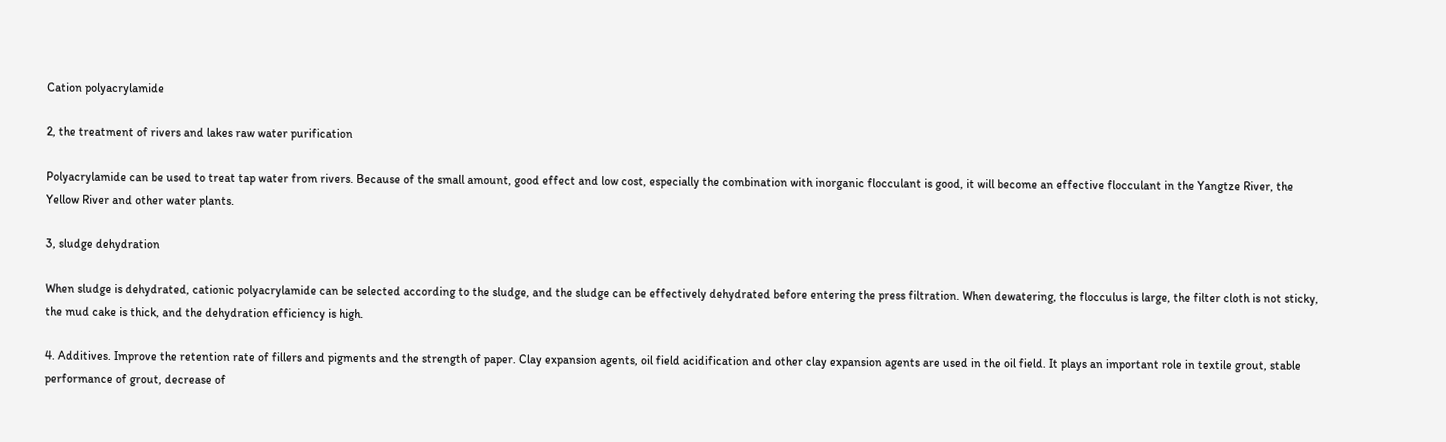Cation polyacrylamide

2, the treatment of rivers and lakes raw water purification

Polyacrylamide can be used to treat tap water from rivers. Because of the small amount, good effect and low cost, especially the combination with inorganic flocculant is good, it will become an effective flocculant in the Yangtze River, the Yellow River and other water plants.

3, sludge dehydration

When sludge is dehydrated, cationic polyacrylamide can be selected according to the sludge, and the sludge can be effectively dehydrated before entering the press filtration. When dewatering, the flocculus is large, the filter cloth is not sticky, the mud cake is thick, and the dehydration efficiency is high.

4. Additives. Improve the retention rate of fillers and pigments and the strength of paper. Clay expansion agents, oil field acidification and other clay expansion agents are used in the oil field. It plays an important role in textile grout, stable performance of grout, decrease of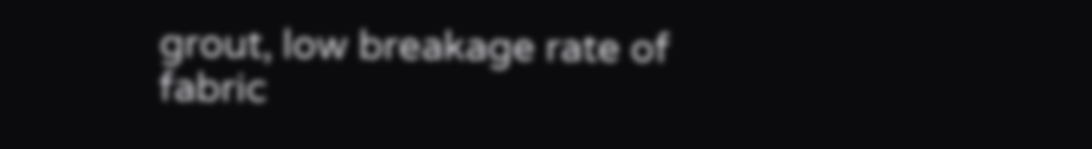grout, low breakage rate of fabric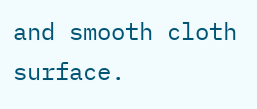and smooth cloth surface.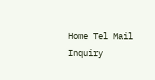Home Tel Mail Inquiry